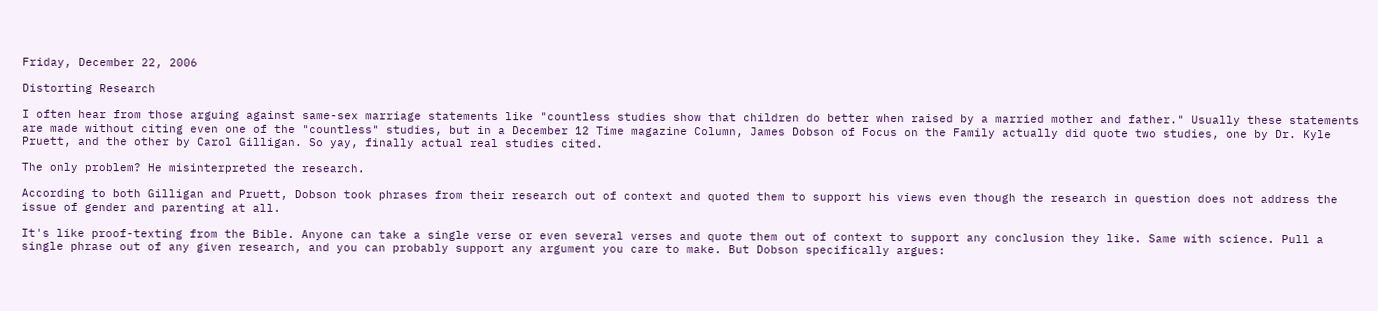Friday, December 22, 2006

Distorting Research

I often hear from those arguing against same-sex marriage statements like "countless studies show that children do better when raised by a married mother and father." Usually these statements are made without citing even one of the "countless" studies, but in a December 12 Time magazine Column, James Dobson of Focus on the Family actually did quote two studies, one by Dr. Kyle Pruett, and the other by Carol Gilligan. So yay, finally actual real studies cited.

The only problem? He misinterpreted the research.

According to both Gilligan and Pruett, Dobson took phrases from their research out of context and quoted them to support his views even though the research in question does not address the issue of gender and parenting at all.

It's like proof-texting from the Bible. Anyone can take a single verse or even several verses and quote them out of context to support any conclusion they like. Same with science. Pull a single phrase out of any given research, and you can probably support any argument you care to make. But Dobson specifically argues: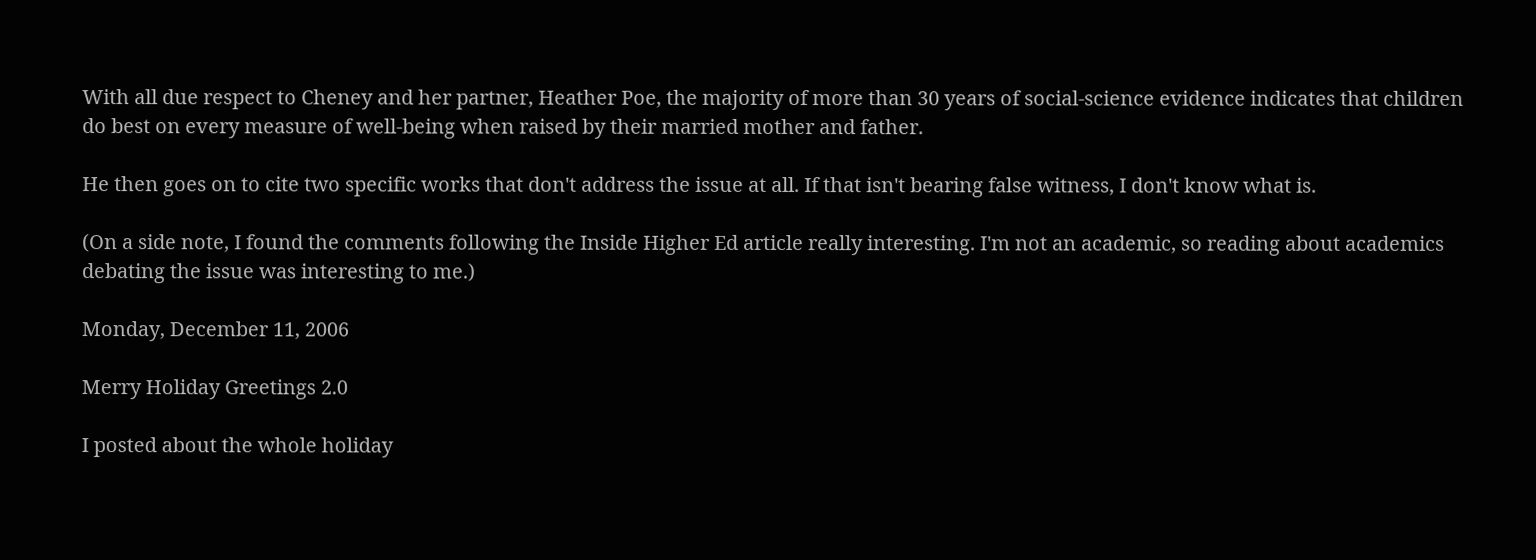With all due respect to Cheney and her partner, Heather Poe, the majority of more than 30 years of social-science evidence indicates that children do best on every measure of well-being when raised by their married mother and father.

He then goes on to cite two specific works that don't address the issue at all. If that isn't bearing false witness, I don't know what is.

(On a side note, I found the comments following the Inside Higher Ed article really interesting. I'm not an academic, so reading about academics debating the issue was interesting to me.)

Monday, December 11, 2006

Merry Holiday Greetings 2.0

I posted about the whole holiday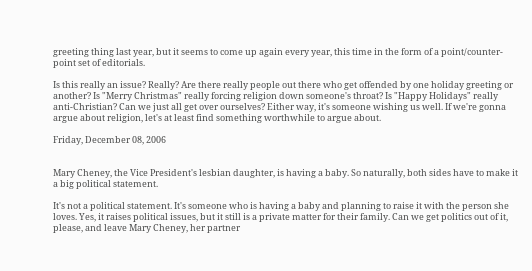greeting thing last year, but it seems to come up again every year, this time in the form of a point/counter-point set of editorials.

Is this really an issue? Really? Are there really people out there who get offended by one holiday greeting or another? Is "Merry Christmas" really forcing religion down someone's throat? Is "Happy Holidays" really anti-Christian? Can we just all get over ourselves? Either way, it's someone wishing us well. If we're gonna argue about religion, let's at least find something worthwhile to argue about.

Friday, December 08, 2006


Mary Cheney, the Vice President's lesbian daughter, is having a baby. So naturally, both sides have to make it a big political statement.

It's not a political statement. It's someone who is having a baby and planning to raise it with the person she loves. Yes, it raises political issues, but it still is a private matter for their family. Can we get politics out of it, please, and leave Mary Cheney, her partner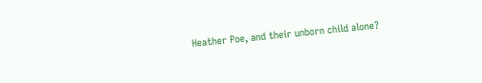Heather Poe, and their unborn child alone?